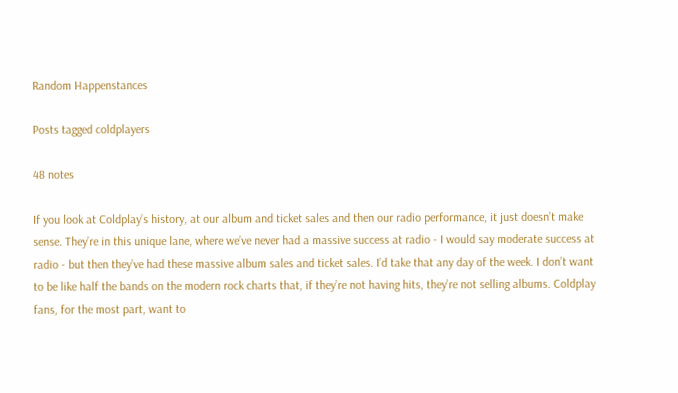Random Happenstances

Posts tagged coldplayers

48 notes

If you look at Coldplay’s history, at our album and ticket sales and then our radio performance, it just doesn’t make sense. They’re in this unique lane, where we’ve never had a massive success at radio - I would say moderate success at radio - but then they’ve had these massive album sales and ticket sales. I’d take that any day of the week. I don’t want to be like half the bands on the modern rock charts that, if they’re not having hits, they’re not selling albums. Coldplay fans, for the most part, want to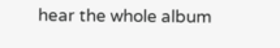hear the whole album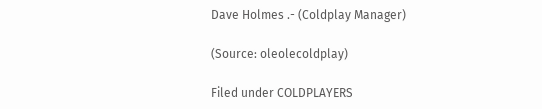Dave Holmes .- (Coldplay Manager)

(Source: oleolecoldplay)

Filed under COLDPLAYERS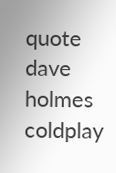quote dave holmes coldplay